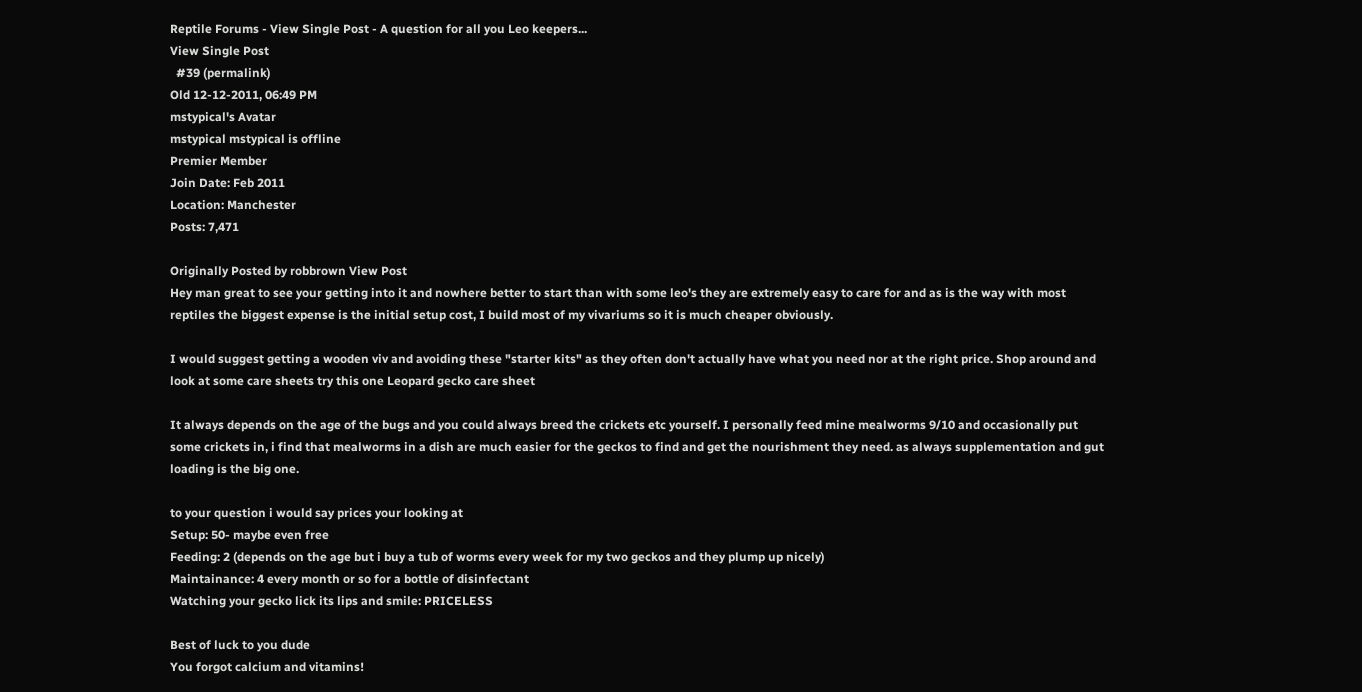Reptile Forums - View Single Post - A question for all you Leo keepers...
View Single Post
  #39 (permalink)
Old 12-12-2011, 06:49 PM
mstypical's Avatar
mstypical mstypical is offline
Premier Member
Join Date: Feb 2011
Location: Manchester
Posts: 7,471

Originally Posted by robbrown View Post
Hey man great to see your getting into it and nowhere better to start than with some leo's they are extremely easy to care for and as is the way with most reptiles the biggest expense is the initial setup cost, I build most of my vivariums so it is much cheaper obviously.

I would suggest getting a wooden viv and avoiding these "starter kits" as they often don't actually have what you need nor at the right price. Shop around and look at some care sheets try this one Leopard gecko care sheet

It always depends on the age of the bugs and you could always breed the crickets etc yourself. I personally feed mine mealworms 9/10 and occasionally put some crickets in, i find that mealworms in a dish are much easier for the geckos to find and get the nourishment they need. as always supplementation and gut loading is the big one.

to your question i would say prices your looking at
Setup: 50- maybe even free
Feeding: 2 (depends on the age but i buy a tub of worms every week for my two geckos and they plump up nicely)
Maintainance: 4 every month or so for a bottle of disinfectant
Watching your gecko lick its lips and smile: PRICELESS

Best of luck to you dude
You forgot calcium and vitamins!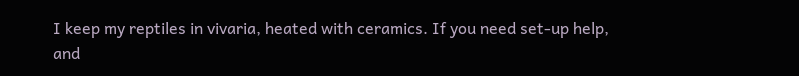I keep my reptiles in vivaria, heated with ceramics. If you need set-up help, and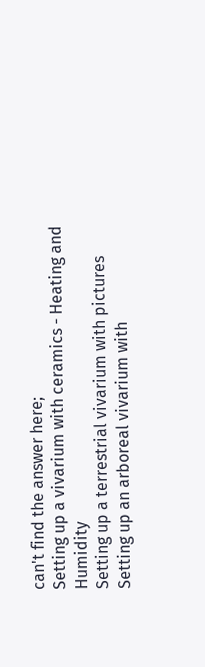can't find the answer here;
Setting up a vivarium with ceramics - Heating and Humidity
Setting up a terrestrial vivarium with pictures
Setting up an arboreal vivarium with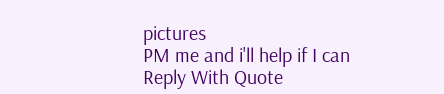pictures
PM me and i'll help if I can
Reply With Quote